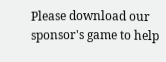Please download our sponsor's game to help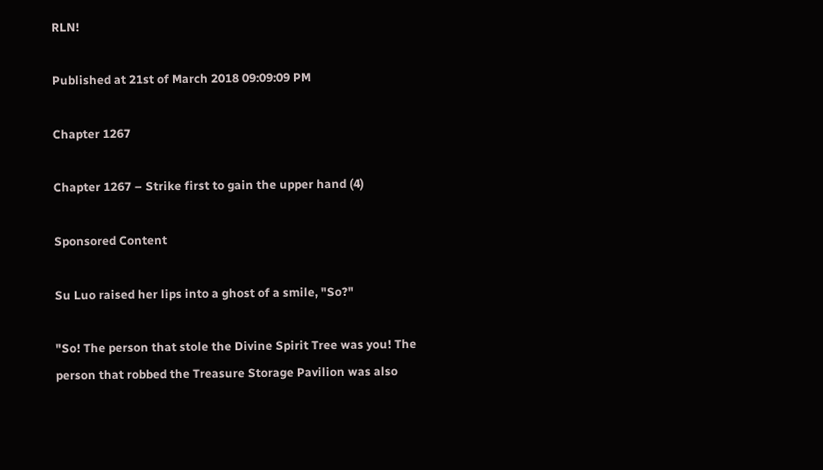RLN!

Published at 21st of March 2018 09:09:09 PM

Chapter 1267

Chapter 1267 – Strike first to gain the upper hand (4)

Sponsored Content

Su Luo raised her lips into a ghost of a smile, "So?"

"So! The person that stole the Divine Spirit Tree was you! The person that robbed the Treasure Storage Pavilion was also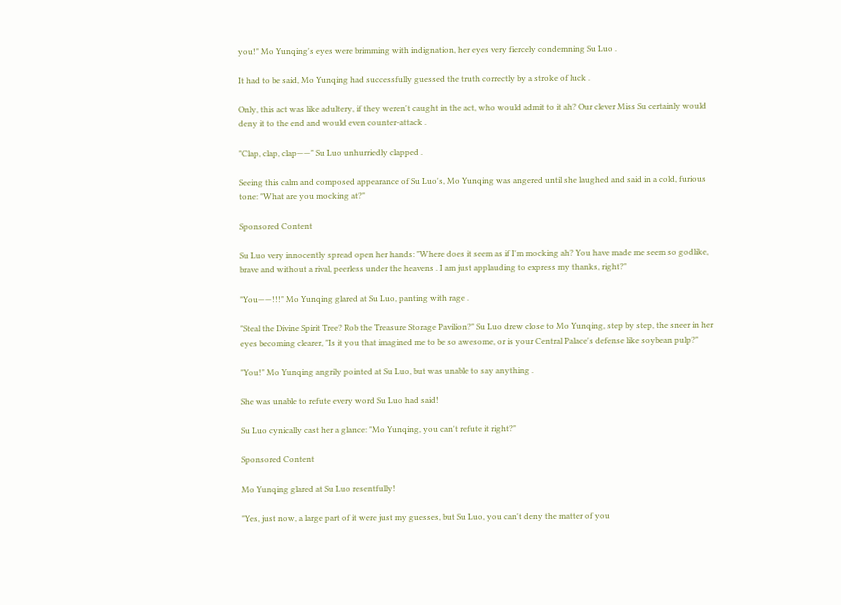you!" Mo Yunqing's eyes were brimming with indignation, her eyes very fiercely condemning Su Luo .

It had to be said, Mo Yunqing had successfully guessed the truth correctly by a stroke of luck .

Only, this act was like adultery, if they weren't caught in the act, who would admit to it ah? Our clever Miss Su certainly would deny it to the end and would even counter-attack .

"Clap, clap, clap——" Su Luo unhurriedly clapped .

Seeing this calm and composed appearance of Su Luo's, Mo Yunqing was angered until she laughed and said in a cold, furious tone: "What are you mocking at?"

Sponsored Content

Su Luo very innocently spread open her hands: "Where does it seem as if I'm mocking ah? You have made me seem so godlike, brave and without a rival, peerless under the heavens . I am just applauding to express my thanks, right?"

"You——!!!" Mo Yunqing glared at Su Luo, panting with rage .

"Steal the Divine Spirit Tree? Rob the Treasure Storage Pavilion?" Su Luo drew close to Mo Yunqing, step by step, the sneer in her eyes becoming clearer, "Is it you that imagined me to be so awesome, or is your Central Palace's defense like soybean pulp?"

"You!" Mo Yunqing angrily pointed at Su Luo, but was unable to say anything .

She was unable to refute every word Su Luo had said!

Su Luo cynically cast her a glance: "Mo Yunqing, you can't refute it right?"

Sponsored Content

Mo Yunqing glared at Su Luo resentfully!

"Yes, just now, a large part of it were just my guesses, but Su Luo, you can't deny the matter of you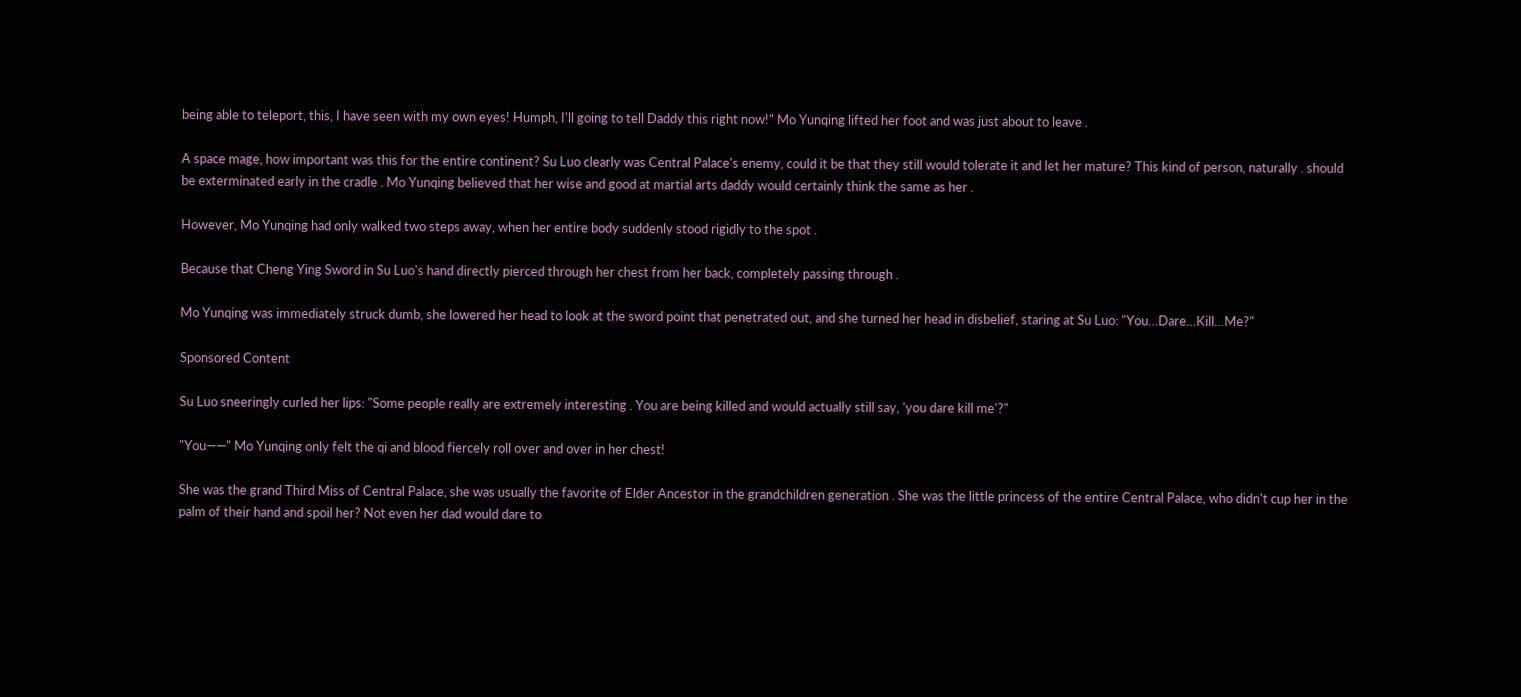being able to teleport, this, I have seen with my own eyes! Humph, I'll going to tell Daddy this right now!" Mo Yunqing lifted her foot and was just about to leave .

A space mage, how important was this for the entire continent? Su Luo clearly was Central Palace's enemy, could it be that they still would tolerate it and let her mature? This kind of person, naturally . should be exterminated early in the cradle . Mo Yunqing believed that her wise and good at martial arts daddy would certainly think the same as her .

However, Mo Yunqing had only walked two steps away, when her entire body suddenly stood rigidly to the spot .

Because that Cheng Ying Sword in Su Luo's hand directly pierced through her chest from her back, completely passing through .

Mo Yunqing was immediately struck dumb, she lowered her head to look at the sword point that penetrated out, and she turned her head in disbelief, staring at Su Luo: "You…Dare…Kill…Me?"

Sponsored Content

Su Luo sneeringly curled her lips: "Some people really are extremely interesting . You are being killed and would actually still say, 'you dare kill me'?"

"You——" Mo Yunqing only felt the qi and blood fiercely roll over and over in her chest!

She was the grand Third Miss of Central Palace, she was usually the favorite of Elder Ancestor in the grandchildren generation . She was the little princess of the entire Central Palace, who didn't cup her in the palm of their hand and spoil her? Not even her dad would dare to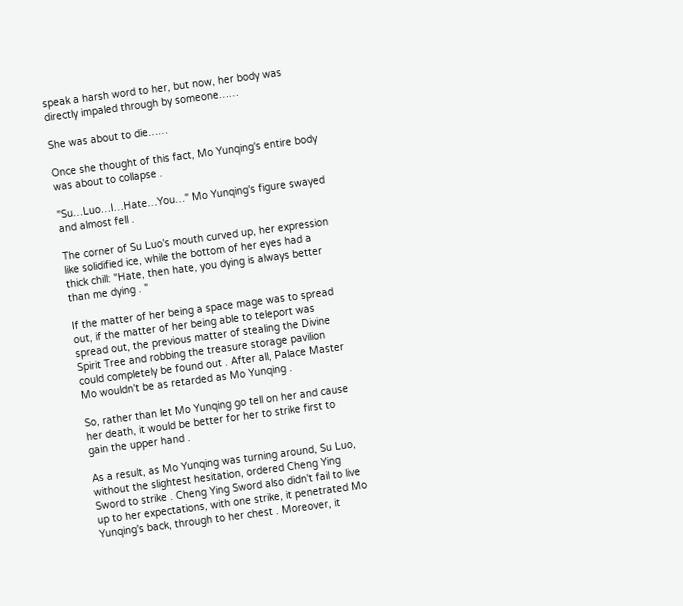speak a harsh word to her, but now, her body was directly impaled through by someone……

She was about to die……

Once she thought of this fact, Mo Yunqing's entire body was about to collapse .

"Su…Luo…I…Hate…You…" Mo Yunqing's figure swayed and almost fell .

The corner of Su Luo's mouth curved up, her expression like solidified ice, while the bottom of her eyes had a thick chill: "Hate, then hate, you dying is always better than me dying . "

If the matter of her being a space mage was to spread out, if the matter of her being able to teleport was spread out, the previous matter of stealing the Divine Spirit Tree and robbing the treasure storage pavilion could completely be found out . After all, Palace Master Mo wouldn't be as retarded as Mo Yunqing .

So, rather than let Mo Yunqing go tell on her and cause her death, it would be better for her to strike first to gain the upper hand .

As a result, as Mo Yunqing was turning around, Su Luo, without the slightest hesitation, ordered Cheng Ying Sword to strike . Cheng Ying Sword also didn't fail to live up to her expectations, with one strike, it penetrated Mo Yunqing's back, through to her chest . Moreover, it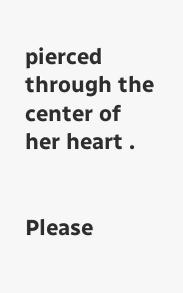pierced through the center of her heart .


Please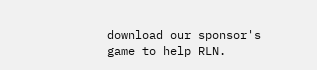download our sponsor's game to help RLN.